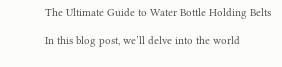The Ultimate Guide to Water Bottle Holding Belts

In this blog post, we’ll delve into the world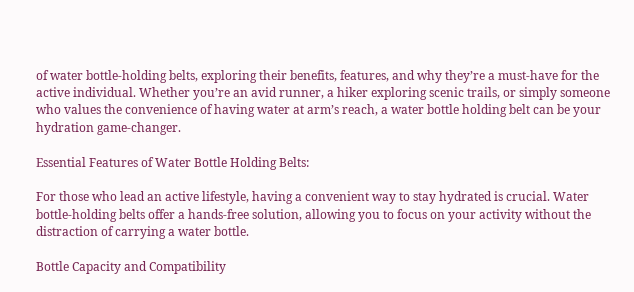of water bottle-holding belts, exploring their benefits, features, and why they’re a must-have for the active individual. Whether you’re an avid runner, a hiker exploring scenic trails, or simply someone who values the convenience of having water at arm’s reach, a water bottle holding belt can be your hydration game-changer.

Essential Features of Water Bottle Holding Belts:

For those who lead an active lifestyle, having a convenient way to stay hydrated is crucial. Water bottle-holding belts offer a hands-free solution, allowing you to focus on your activity without the distraction of carrying a water bottle.

Bottle Capacity and Compatibility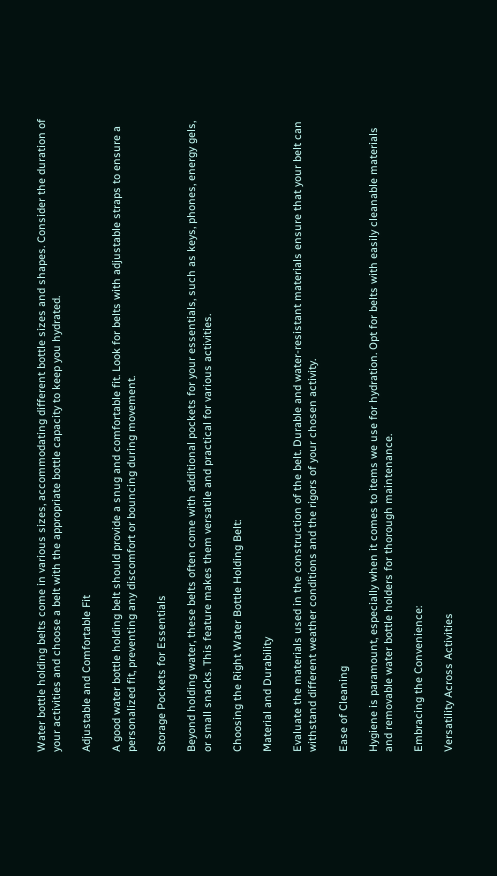Water bottle holding belts come in various sizes, accommodating different bottle sizes and shapes. Consider the duration of your activities and choose a belt with the appropriate bottle capacity to keep you hydrated.

Adjustable and Comfortable Fit

A good water bottle holding belt should provide a snug and comfortable fit. Look for belts with adjustable straps to ensure a personalized fit, preventing any discomfort or bouncing during movement.

Storage Pockets for Essentials

Beyond holding water, these belts often come with additional pockets for your essentials, such as keys, phones, energy gels, or small snacks. This feature makes them versatile and practical for various activities.

Choosing the Right Water Bottle Holding Belt:

Material and Durability

Evaluate the materials used in the construction of the belt. Durable and water-resistant materials ensure that your belt can withstand different weather conditions and the rigors of your chosen activity.

Ease of Cleaning

Hygiene is paramount, especially when it comes to items we use for hydration. Opt for belts with easily cleanable materials and removable water bottle holders for thorough maintenance.

Embracing the Convenience:

Versatility Across Activities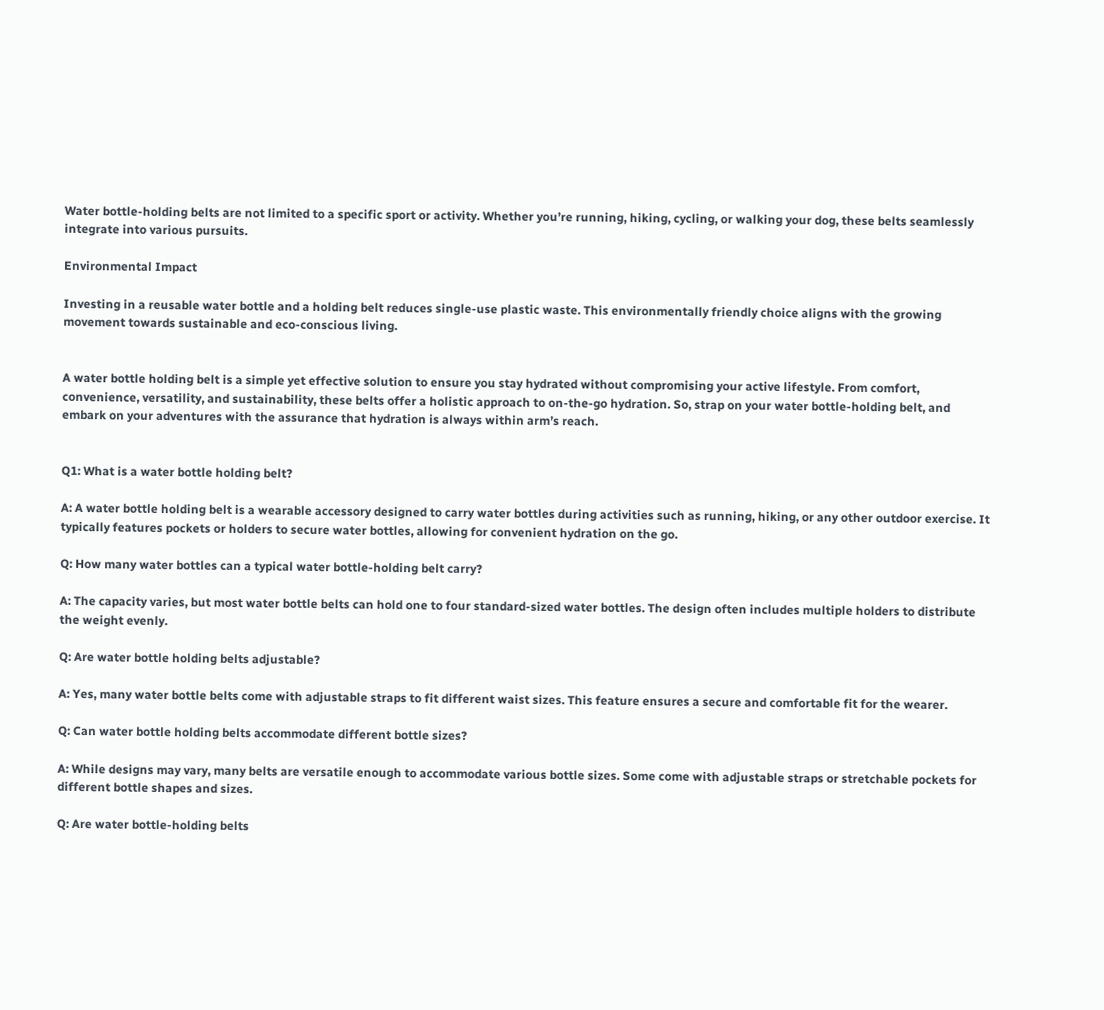Water bottle-holding belts are not limited to a specific sport or activity. Whether you’re running, hiking, cycling, or walking your dog, these belts seamlessly integrate into various pursuits.

Environmental Impact

Investing in a reusable water bottle and a holding belt reduces single-use plastic waste. This environmentally friendly choice aligns with the growing movement towards sustainable and eco-conscious living.


A water bottle holding belt is a simple yet effective solution to ensure you stay hydrated without compromising your active lifestyle. From comfort, convenience, versatility, and sustainability, these belts offer a holistic approach to on-the-go hydration. So, strap on your water bottle-holding belt, and embark on your adventures with the assurance that hydration is always within arm’s reach.


Q1: What is a water bottle holding belt?

A: A water bottle holding belt is a wearable accessory designed to carry water bottles during activities such as running, hiking, or any other outdoor exercise. It typically features pockets or holders to secure water bottles, allowing for convenient hydration on the go.

Q: How many water bottles can a typical water bottle-holding belt carry?

A: The capacity varies, but most water bottle belts can hold one to four standard-sized water bottles. The design often includes multiple holders to distribute the weight evenly.

Q: Are water bottle holding belts adjustable?

A: Yes, many water bottle belts come with adjustable straps to fit different waist sizes. This feature ensures a secure and comfortable fit for the wearer.

Q: Can water bottle holding belts accommodate different bottle sizes?

A: While designs may vary, many belts are versatile enough to accommodate various bottle sizes. Some come with adjustable straps or stretchable pockets for different bottle shapes and sizes.

Q: Are water bottle-holding belts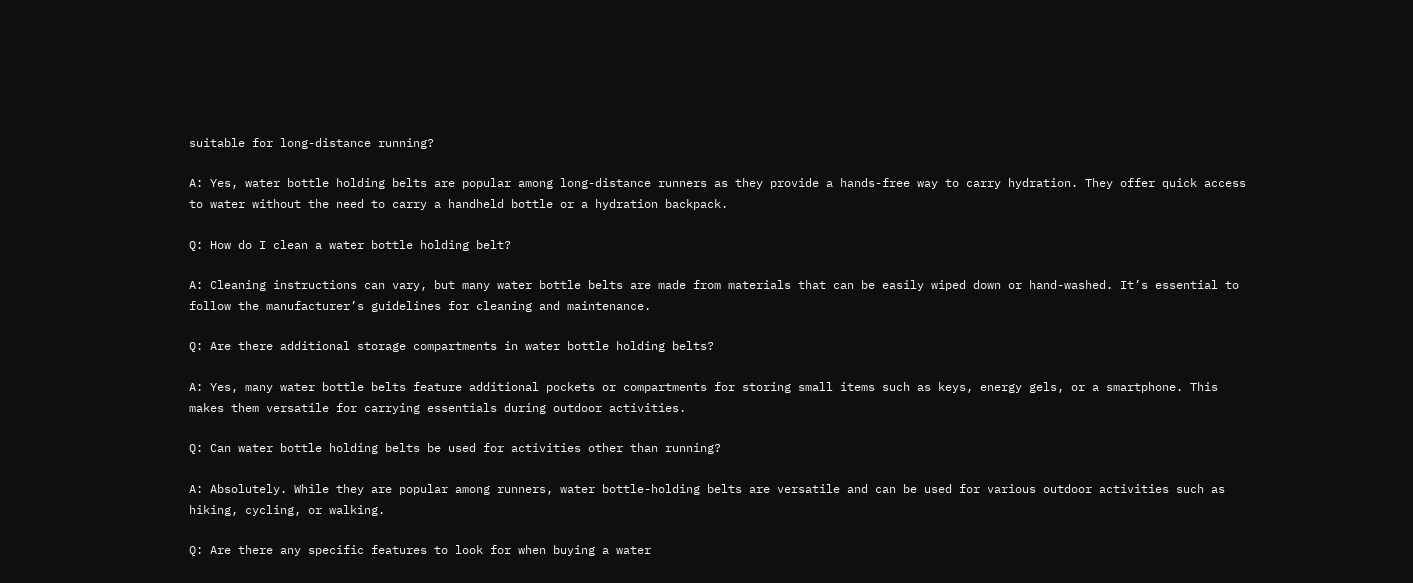suitable for long-distance running?

A: Yes, water bottle holding belts are popular among long-distance runners as they provide a hands-free way to carry hydration. They offer quick access to water without the need to carry a handheld bottle or a hydration backpack.

Q: How do I clean a water bottle holding belt?

A: Cleaning instructions can vary, but many water bottle belts are made from materials that can be easily wiped down or hand-washed. It’s essential to follow the manufacturer’s guidelines for cleaning and maintenance.

Q: Are there additional storage compartments in water bottle holding belts?

A: Yes, many water bottle belts feature additional pockets or compartments for storing small items such as keys, energy gels, or a smartphone. This makes them versatile for carrying essentials during outdoor activities.

Q: Can water bottle holding belts be used for activities other than running?

A: Absolutely. While they are popular among runners, water bottle-holding belts are versatile and can be used for various outdoor activities such as hiking, cycling, or walking.

Q: Are there any specific features to look for when buying a water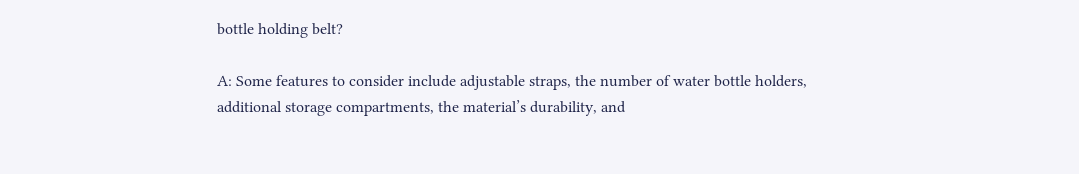bottle holding belt?

A: Some features to consider include adjustable straps, the number of water bottle holders, additional storage compartments, the material’s durability, and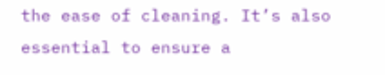the ease of cleaning. It’s also essential to ensure a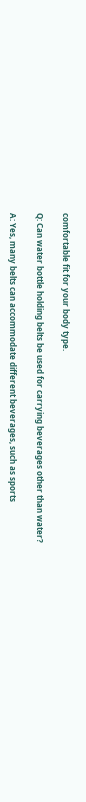comfortable fit for your body type.

Q: Can water bottle holding belts be used for carrying beverages other than water?

A: Yes, many belts can accommodate different beverages, such as sports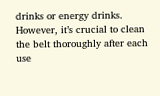drinks or energy drinks. However, it’s crucial to clean the belt thoroughly after each use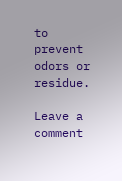to prevent odors or residue.

Leave a comment